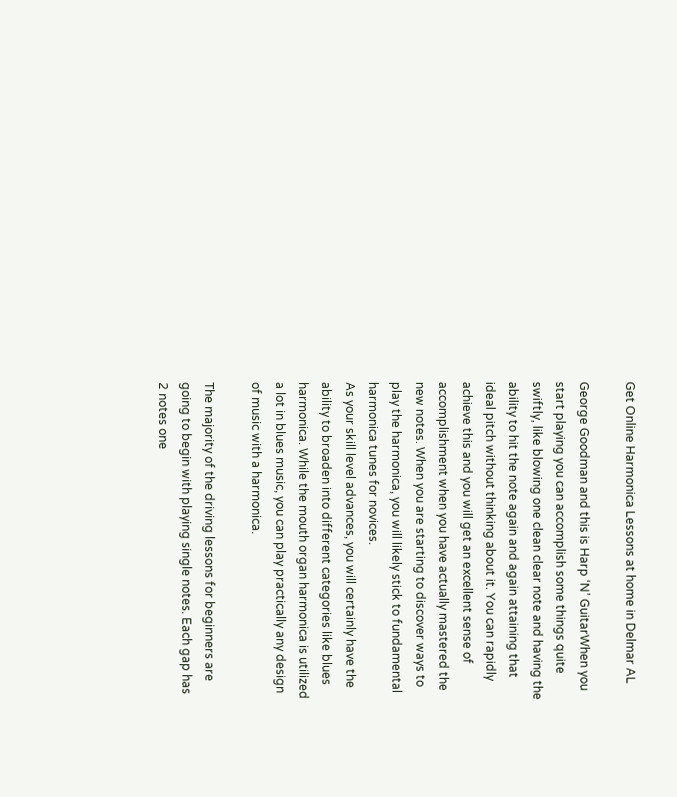Get Online Harmonica Lessons at home in Delmar AL

George Goodman and this is Harp ‘N’ GuitarWhen you start playing you can accomplish some things quite swiftly, like blowing one clean clear note and having the ability to hit the note again and again attaining that ideal pitch without thinking about it. You can rapidly achieve this and you will get an excellent sense of accomplishment when you have actually mastered the new notes. When you are starting to discover ways to play the harmonica, you will likely stick to fundamental harmonica tunes for novices.
As your skill level advances, you will certainly have the ability to broaden into different categories like blues harmonica. While the mouth organ harmonica is utilized a lot in blues music, you can play practically any design of music with a harmonica.

The majority of the driving lessons for beginners are going to begin with playing single notes. Each gap has 2 notes one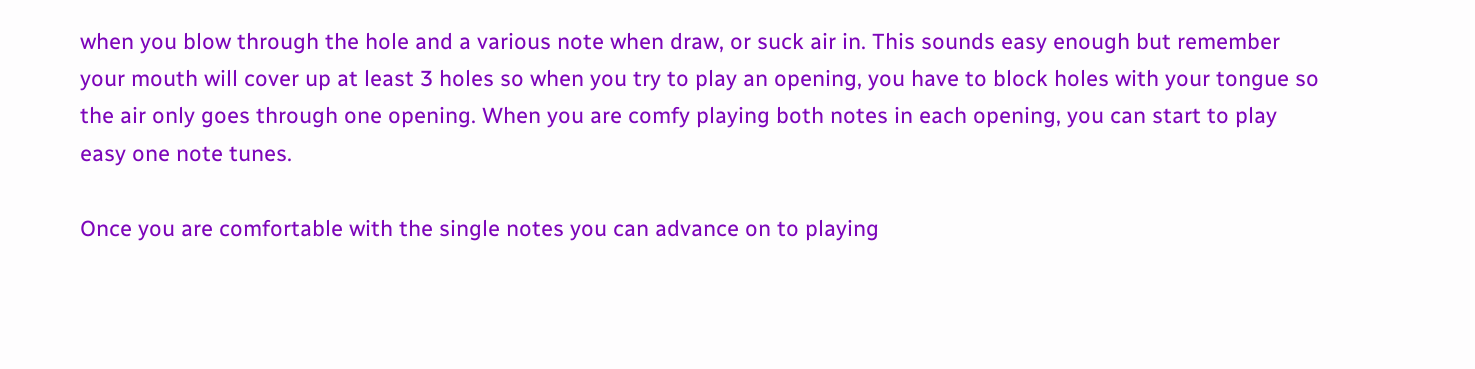when you blow through the hole and a various note when draw, or suck air in. This sounds easy enough but remember your mouth will cover up at least 3 holes so when you try to play an opening, you have to block holes with your tongue so the air only goes through one opening. When you are comfy playing both notes in each opening, you can start to play easy one note tunes.

Once you are comfortable with the single notes you can advance on to playing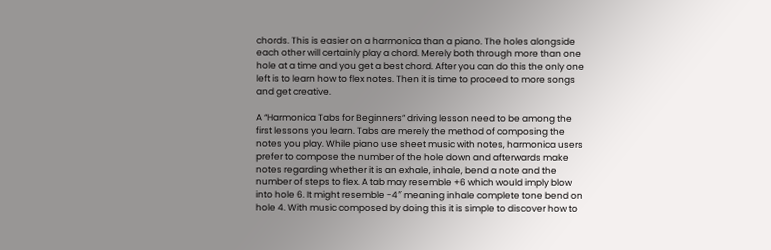chords. This is easier on a harmonica than a piano. The holes alongside each other will certainly play a chord. Merely both through more than one hole at a time and you get a best chord. After you can do this the only one left is to learn how to flex notes. Then it is time to proceed to more songs and get creative.

A “Harmonica Tabs for Beginners” driving lesson need to be among the first lessons you learn. Tabs are merely the method of composing the notes you play. While piano use sheet music with notes, harmonica users prefer to compose the number of the hole down and afterwards make notes regarding whether it is an exhale, inhale, bend a note and the number of steps to flex. A tab may resemble +6 which would imply blow into hole 6. It might resemble -4″ meaning inhale complete tone bend on hole 4. With music composed by doing this it is simple to discover how to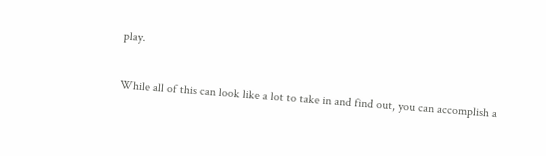play.


While all of this can look like a lot to take in and find out, you can accomplish a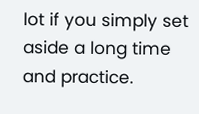lot if you simply set aside a long time and practice.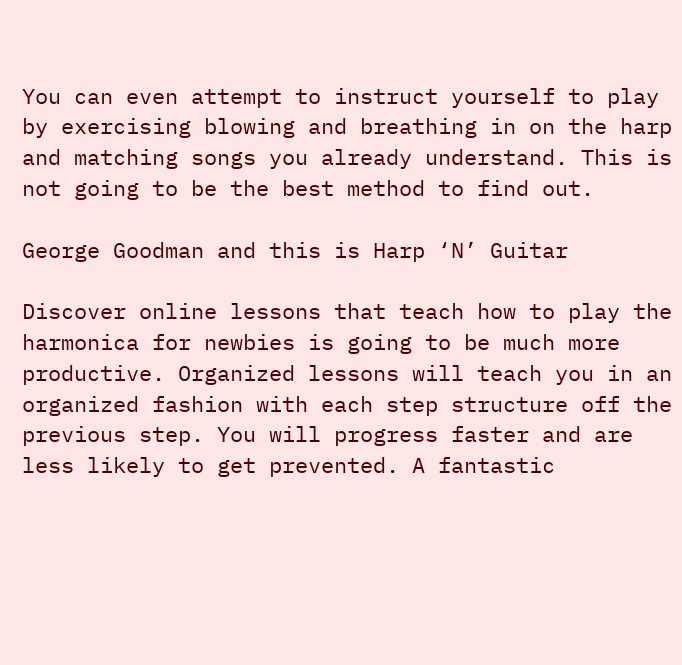You can even attempt to instruct yourself to play by exercising blowing and breathing in on the harp and matching songs you already understand. This is not going to be the best method to find out.

George Goodman and this is Harp ‘N’ Guitar

Discover online lessons that teach how to play the harmonica for newbies is going to be much more productive. Organized lessons will teach you in an organized fashion with each step structure off the previous step. You will progress faster and are less likely to get prevented. A fantastic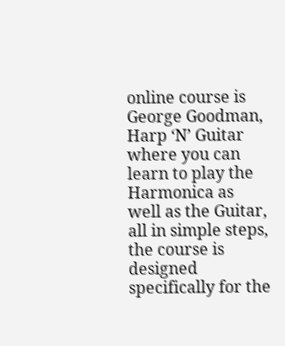online course is George Goodman,  Harp ‘N’ Guitar where you can learn to play the Harmonica as well as the Guitar, all in simple steps, the course is designed specifically for the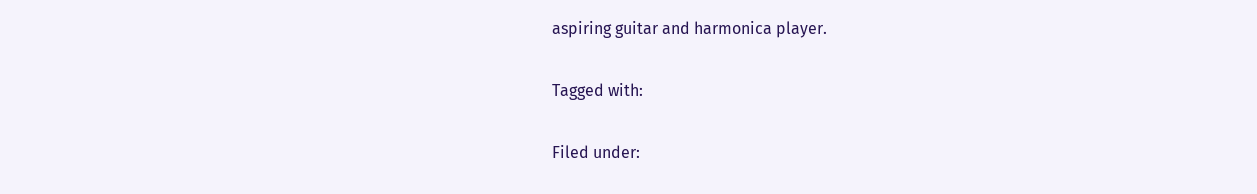aspiring guitar and harmonica player.

Tagged with:

Filed under: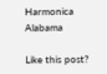Harmonica Alabama

Like this post?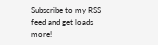Subscribe to my RSS feed and get loads more!